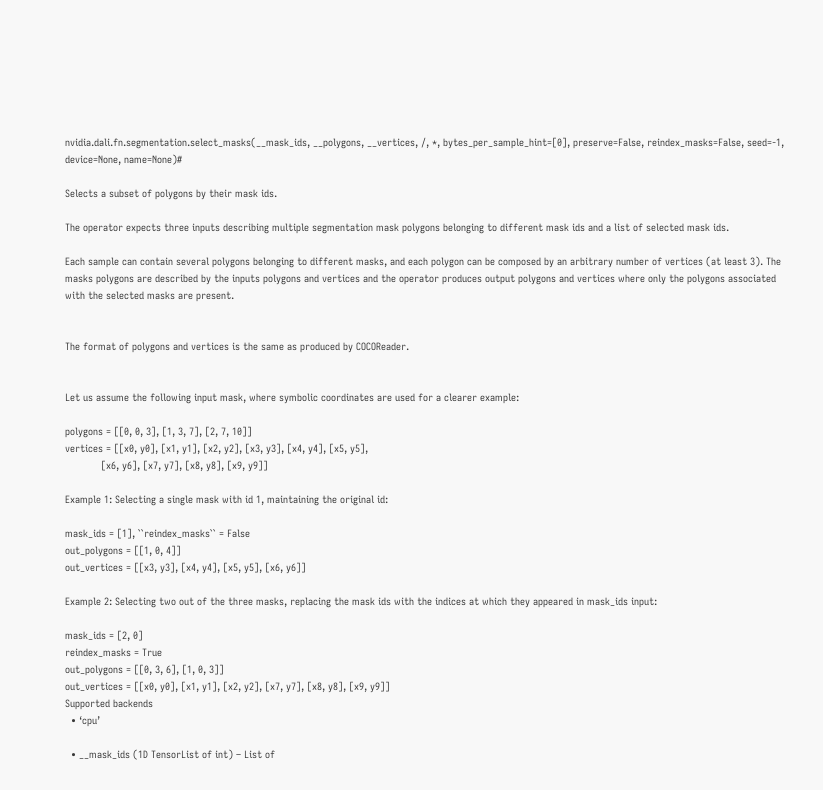nvidia.dali.fn.segmentation.select_masks(__mask_ids, __polygons, __vertices, /, *, bytes_per_sample_hint=[0], preserve=False, reindex_masks=False, seed=-1, device=None, name=None)#

Selects a subset of polygons by their mask ids.

The operator expects three inputs describing multiple segmentation mask polygons belonging to different mask ids and a list of selected mask ids.

Each sample can contain several polygons belonging to different masks, and each polygon can be composed by an arbitrary number of vertices (at least 3). The masks polygons are described by the inputs polygons and vertices and the operator produces output polygons and vertices where only the polygons associated with the selected masks are present.


The format of polygons and vertices is the same as produced by COCOReader.


Let us assume the following input mask, where symbolic coordinates are used for a clearer example:

polygons = [[0, 0, 3], [1, 3, 7], [2, 7, 10]]
vertices = [[x0, y0], [x1, y1], [x2, y2], [x3, y3], [x4, y4], [x5, y5],
            [x6, y6], [x7, y7], [x8, y8], [x9, y9]]

Example 1: Selecting a single mask with id 1, maintaining the original id:

mask_ids = [1], ``reindex_masks`` = False
out_polygons = [[1, 0, 4]]
out_vertices = [[x3, y3], [x4, y4], [x5, y5], [x6, y6]]

Example 2: Selecting two out of the three masks, replacing the mask ids with the indices at which they appeared in mask_ids input:

mask_ids = [2, 0]
reindex_masks = True
out_polygons = [[0, 3, 6], [1, 0, 3]]
out_vertices = [[x0, y0], [x1, y1], [x2, y2], [x7, y7], [x8, y8], [x9, y9]]
Supported backends
  • ‘cpu’

  • __mask_ids (1D TensorList of int) – List of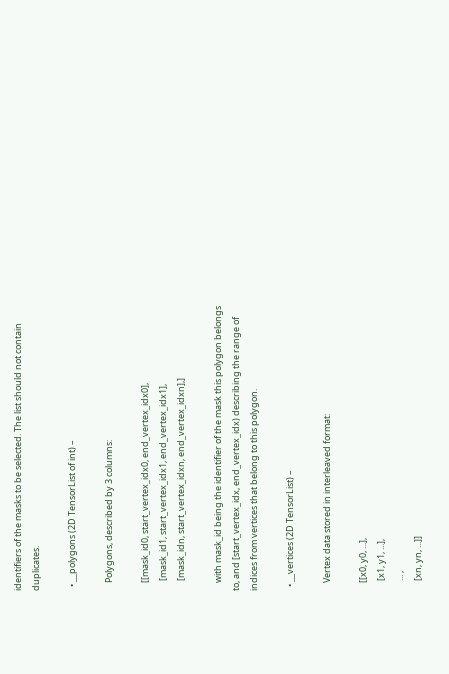identifiers of the masks to be selected. The list should not contain duplicates.

  • __polygons (2D TensorList of int) –

    Polygons, described by 3 columns:

    [[mask_id0, start_vertex_idx0, end_vertex_idx0],
     [mask_id1, start_vertex_idx1, end_vertex_idx1],
     [mask_idn, start_vertex_idxn, end_vertex_idxn],]

    with mask_id being the identifier of the mask this polygon belongs to, and [start_vertex_idx, end_vertex_idx) describing the range of indices from vertices that belong to this polygon.

  • __vertices (2D TensorList) –

    Vertex data stored in interleaved format:

    [[x0, y0, ...],
     [x1, y1, ...],
     ... ,
     [xn, yn, ...]]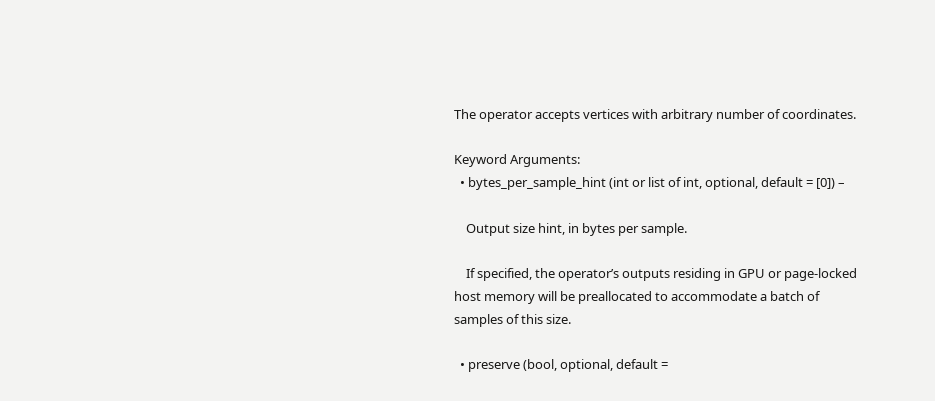The operator accepts vertices with arbitrary number of coordinates.

Keyword Arguments:
  • bytes_per_sample_hint (int or list of int, optional, default = [0]) –

    Output size hint, in bytes per sample.

    If specified, the operator’s outputs residing in GPU or page-locked host memory will be preallocated to accommodate a batch of samples of this size.

  • preserve (bool, optional, default =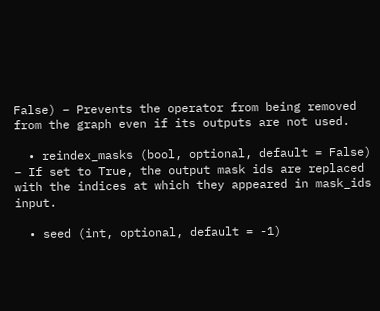False) – Prevents the operator from being removed from the graph even if its outputs are not used.

  • reindex_masks (bool, optional, default = False) – If set to True, the output mask ids are replaced with the indices at which they appeared in mask_ids input.

  • seed (int, optional, default = -1)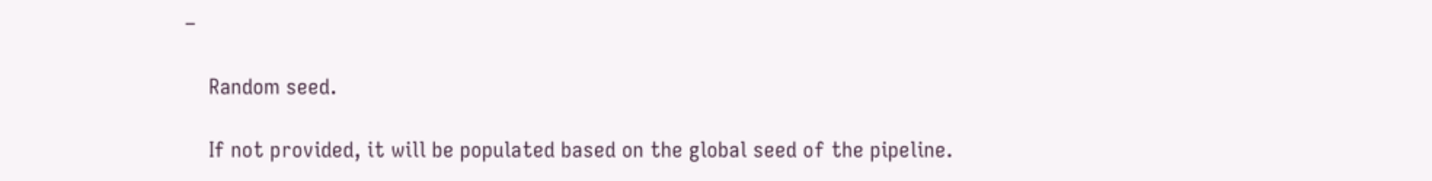–

    Random seed.

    If not provided, it will be populated based on the global seed of the pipeline.